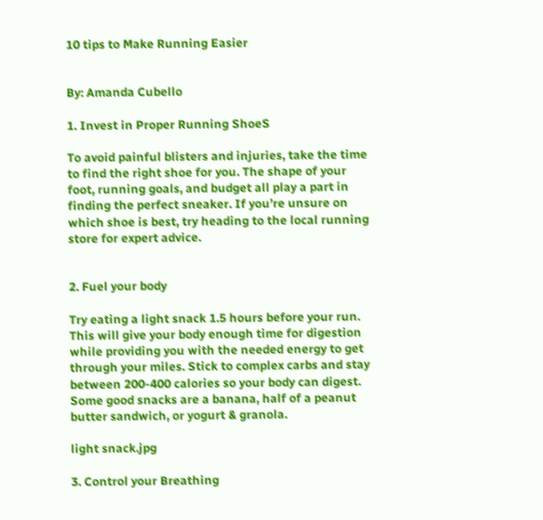10 tips to Make Running Easier


By: Amanda Cubello

1. Invest in Proper Running ShoeS

To avoid painful blisters and injuries, take the time to find the right shoe for you. The shape of your foot, running goals, and budget all play a part in finding the perfect sneaker. If you’re unsure on which shoe is best, try heading to the local running store for expert advice.


2. Fuel your body

Try eating a light snack 1.5 hours before your run. This will give your body enough time for digestion while providing you with the needed energy to get through your miles. Stick to complex carbs and stay between 200-400 calories so your body can digest. Some good snacks are a banana, half of a peanut butter sandwich, or yogurt & granola.

light snack.jpg

3. Control your Breathing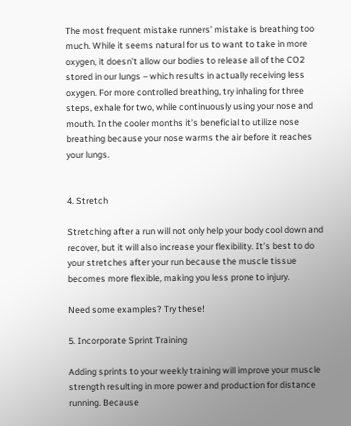The most frequent mistake runners’ mistake is breathing too much. While it seems natural for us to want to take in more oxygen, it doesn’t allow our bodies to release all of the CO2 stored in our lungs – which results in actually receiving less oxygen. For more controlled breathing, try inhaling for three steps, exhale for two, while continuously using your nose and mouth. In the cooler months it’s beneficial to utilize nose breathing because your nose warms the air before it reaches your lungs.


4. Stretch

Stretching after a run will not only help your body cool down and recover, but it will also increase your flexibility. It’s best to do your stretches after your run because the muscle tissue becomes more flexible, making you less prone to injury.

Need some examples? Try these!

5. Incorporate Sprint Training

Adding sprints to your weekly training will improve your muscle strength resulting in more power and production for distance running. Because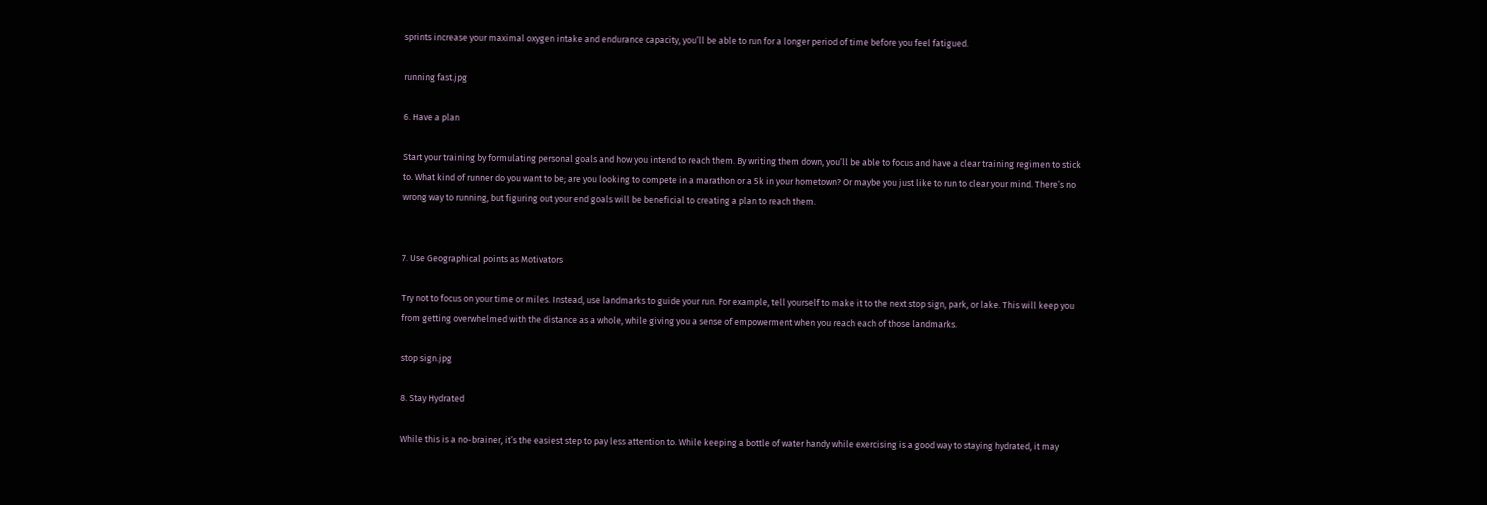sprints increase your maximal oxygen intake and endurance capacity, you’ll be able to run for a longer period of time before you feel fatigued.

running fast.jpg

6. Have a plan

Start your training by formulating personal goals and how you intend to reach them. By writing them down, you’ll be able to focus and have a clear training regimen to stick to. What kind of runner do you want to be; are you looking to compete in a marathon or a 5k in your hometown? Or maybe you just like to run to clear your mind. There’s no wrong way to running, but figuring out your end goals will be beneficial to creating a plan to reach them.


7. Use Geographical points as Motivators

Try not to focus on your time or miles. Instead, use landmarks to guide your run. For example, tell yourself to make it to the next stop sign, park, or lake. This will keep you from getting overwhelmed with the distance as a whole, while giving you a sense of empowerment when you reach each of those landmarks.

stop sign.jpg

8. Stay Hydrated

While this is a no-brainer, it’s the easiest step to pay less attention to. While keeping a bottle of water handy while exercising is a good way to staying hydrated, it may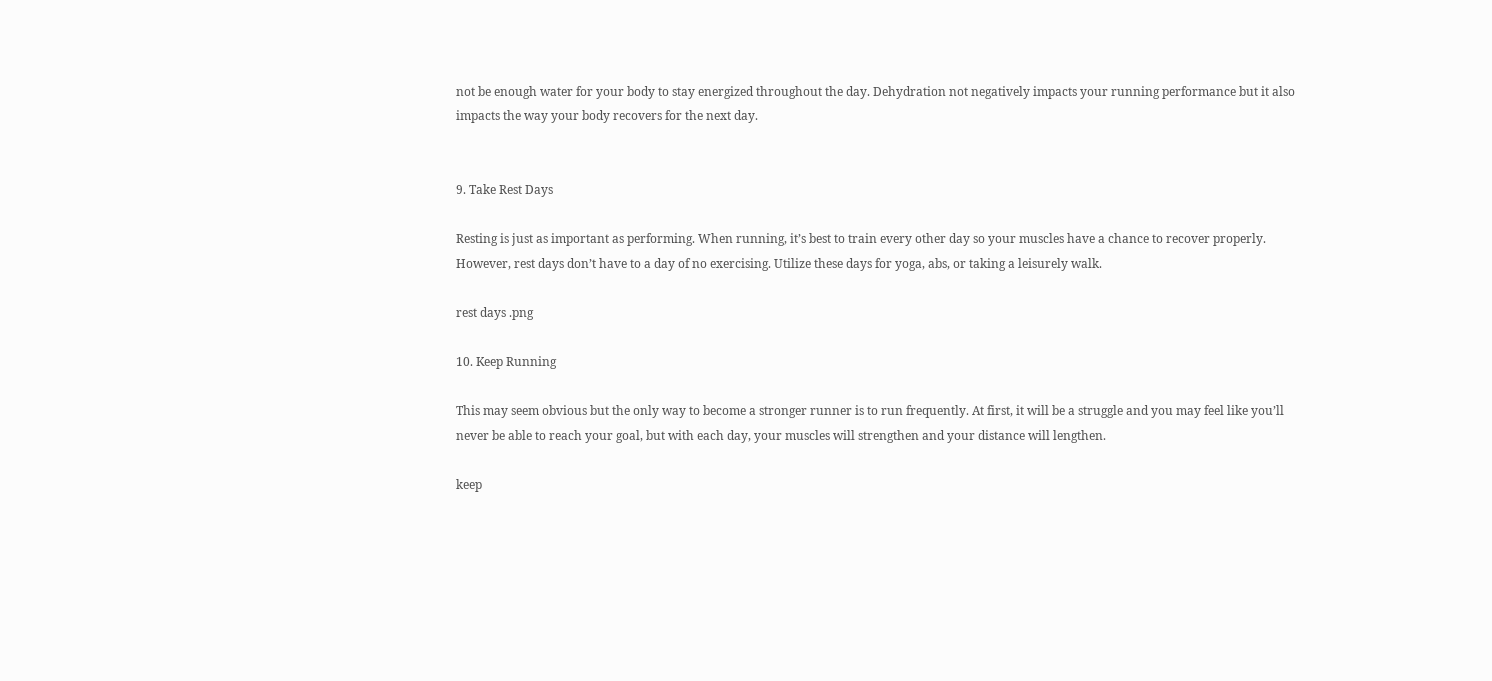not be enough water for your body to stay energized throughout the day. Dehydration not negatively impacts your running performance but it also impacts the way your body recovers for the next day.


9. Take Rest Days

Resting is just as important as performing. When running, it’s best to train every other day so your muscles have a chance to recover properly. However, rest days don’t have to a day of no exercising. Utilize these days for yoga, abs, or taking a leisurely walk.

rest days .png

10. Keep Running

This may seem obvious but the only way to become a stronger runner is to run frequently. At first, it will be a struggle and you may feel like you’ll never be able to reach your goal, but with each day, your muscles will strengthen and your distance will lengthen.

keep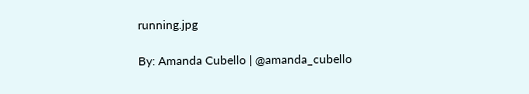running.jpg

By: Amanda Cubello | @amanda_cubello